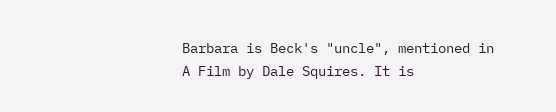Barbara is Beck's "uncle", mentioned in A Film by Dale Squires. It is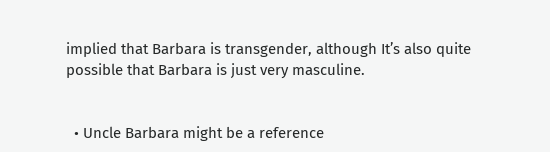implied that Barbara is transgender, although It’s also quite possible that Barbara is just very masculine.


  • Uncle Barbara might be a reference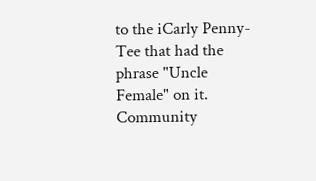to the iCarly Penny-Tee that had the phrase "Uncle Female" on it.
Community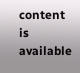content is available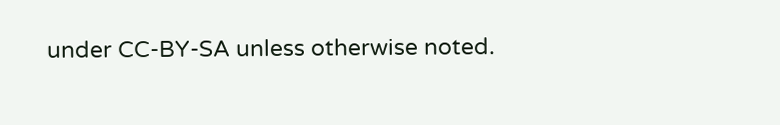under CC-BY-SA unless otherwise noted.